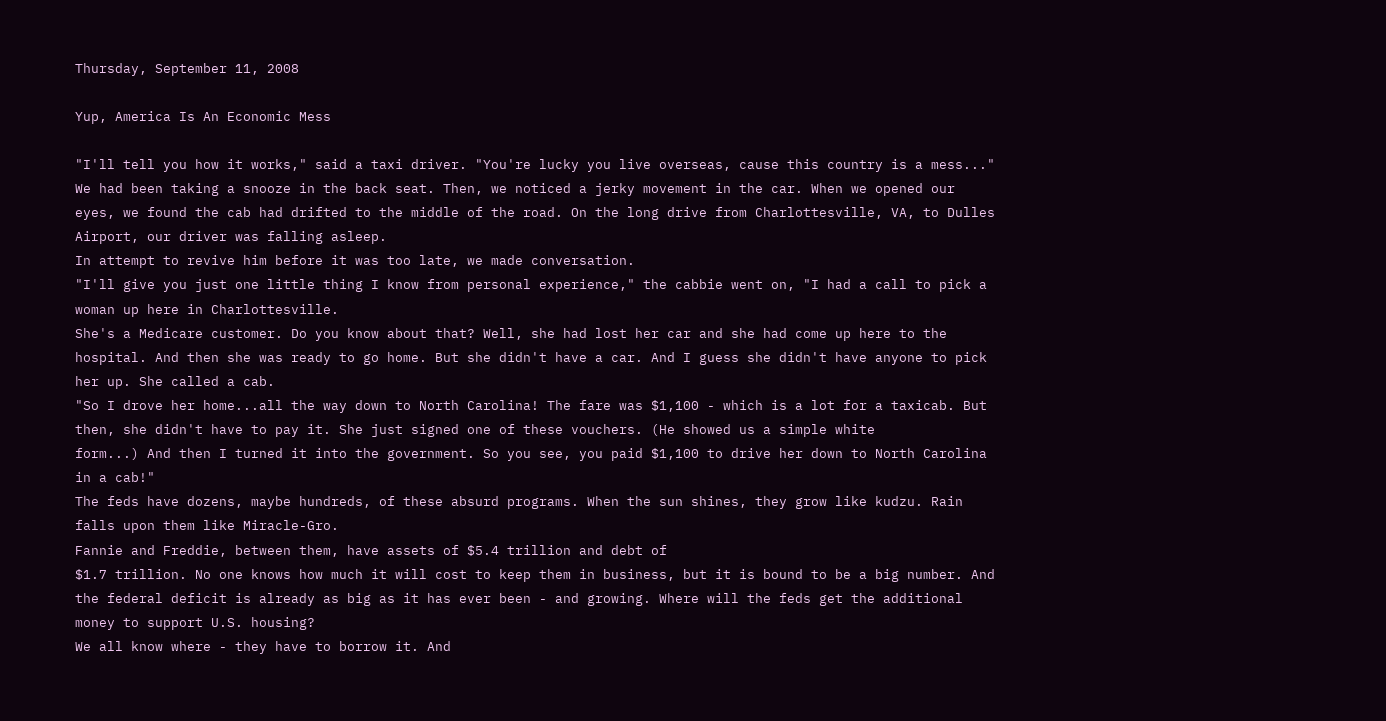Thursday, September 11, 2008

Yup, America Is An Economic Mess

"I'll tell you how it works," said a taxi driver. "You're lucky you live overseas, cause this country is a mess..."
We had been taking a snooze in the back seat. Then, we noticed a jerky movement in the car. When we opened our eyes, we found the cab had drifted to the middle of the road. On the long drive from Charlottesville, VA, to Dulles Airport, our driver was falling asleep.
In attempt to revive him before it was too late, we made conversation.
"I'll give you just one little thing I know from personal experience," the cabbie went on, "I had a call to pick a woman up here in Charlottesville.
She's a Medicare customer. Do you know about that? Well, she had lost her car and she had come up here to the hospital. And then she was ready to go home. But she didn't have a car. And I guess she didn't have anyone to pick her up. She called a cab.
"So I drove her home...all the way down to North Carolina! The fare was $1,100 - which is a lot for a taxicab. But then, she didn't have to pay it. She just signed one of these vouchers. (He showed us a simple white
form...) And then I turned it into the government. So you see, you paid $1,100 to drive her down to North Carolina in a cab!"
The feds have dozens, maybe hundreds, of these absurd programs. When the sun shines, they grow like kudzu. Rain falls upon them like Miracle-Gro.
Fannie and Freddie, between them, have assets of $5.4 trillion and debt of
$1.7 trillion. No one knows how much it will cost to keep them in business, but it is bound to be a big number. And the federal deficit is already as big as it has ever been - and growing. Where will the feds get the additional money to support U.S. housing?
We all know where - they have to borrow it. And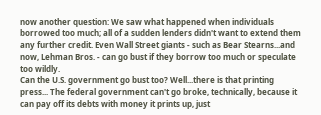now another question: We saw what happened when individuals borrowed too much; all of a sudden lenders didn't want to extend them any further credit. Even Wall Street giants - such as Bear Stearns...and now, Lehman Bros. - can go bust if they borrow too much or speculate too wildly.
Can the U.S. government go bust too? Well...there is that printing press... The federal government can't go broke, technically, because it can pay off its debts with money it prints up, just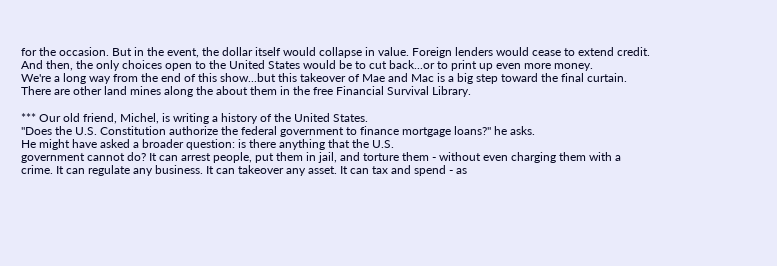for the occasion. But in the event, the dollar itself would collapse in value. Foreign lenders would cease to extend credit. And then, the only choices open to the United States would be to cut back...or to print up even more money.
We're a long way from the end of this show...but this takeover of Mae and Mac is a big step toward the final curtain. There are other land mines along the about them in the free Financial Survival Library.

*** Our old friend, Michel, is writing a history of the United States.
"Does the U.S. Constitution authorize the federal government to finance mortgage loans?" he asks.
He might have asked a broader question: is there anything that the U.S.
government cannot do? It can arrest people, put them in jail, and torture them - without even charging them with a crime. It can regulate any business. It can takeover any asset. It can tax and spend - as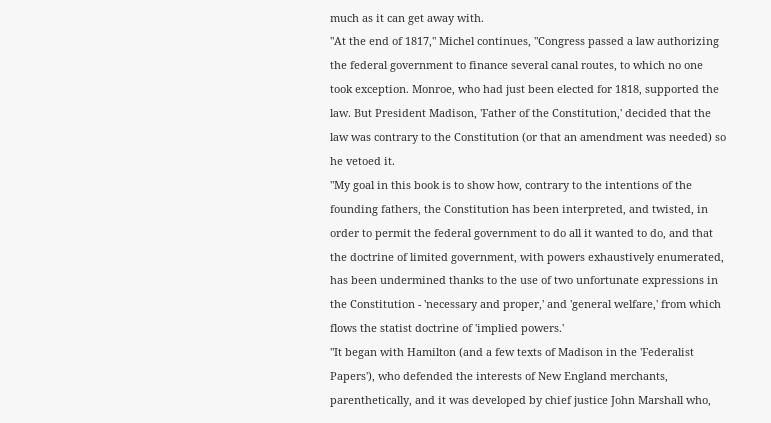much as it can get away with.
"At the end of 1817," Michel continues, "Congress passed a law authorizing the federal government to finance several canal routes, to which no one took exception. Monroe, who had just been elected for 1818, supported the law. But President Madison, 'Father of the Constitution,' decided that the law was contrary to the Constitution (or that an amendment was needed) so he vetoed it.
"My goal in this book is to show how, contrary to the intentions of the founding fathers, the Constitution has been interpreted, and twisted, in order to permit the federal government to do all it wanted to do, and that the doctrine of limited government, with powers exhaustively enumerated, has been undermined thanks to the use of two unfortunate expressions in the Constitution - 'necessary and proper,' and 'general welfare,' from which flows the statist doctrine of 'implied powers.'
"It began with Hamilton (and a few texts of Madison in the 'Federalist Papers'), who defended the interests of New England merchants, parenthetically, and it was developed by chief justice John Marshall who,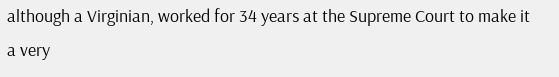although a Virginian, worked for 34 years at the Supreme Court to make it a very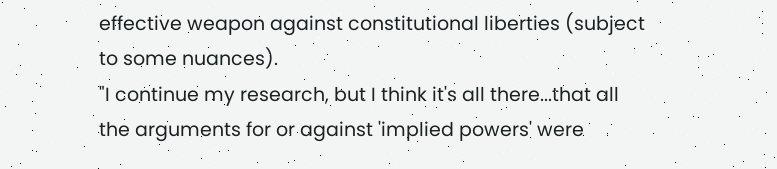effective weapon against constitutional liberties (subject to some nuances).
"I continue my research, but I think it's all there...that all the arguments for or against 'implied powers' were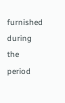furnished during the period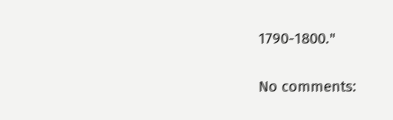1790-1800."

No comments: